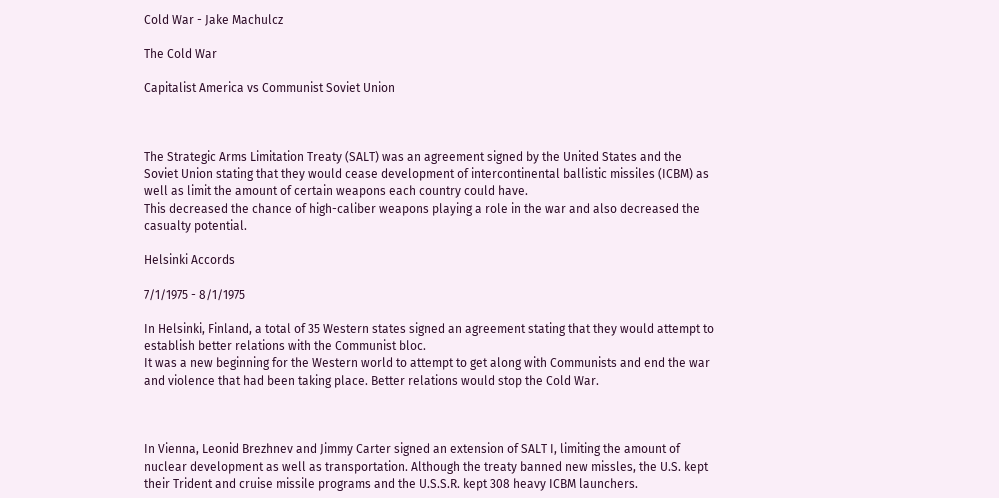Cold War - Jake Machulcz

The Cold War

Capitalist America vs Communist Soviet Union



The Strategic Arms Limitation Treaty (SALT) was an agreement signed by the United States and the Soviet Union stating that they would cease development of intercontinental ballistic missiles (ICBM) as well as limit the amount of certain weapons each country could have.
This decreased the chance of high-caliber weapons playing a role in the war and also decreased the casualty potential.

Helsinki Accords

7/1/1975 - 8/1/1975

In Helsinki, Finland, a total of 35 Western states signed an agreement stating that they would attempt to establish better relations with the Communist bloc.
It was a new beginning for the Western world to attempt to get along with Communists and end the war and violence that had been taking place. Better relations would stop the Cold War.



In Vienna, Leonid Brezhnev and Jimmy Carter signed an extension of SALT I, limiting the amount of nuclear development as well as transportation. Although the treaty banned new missles, the U.S. kept their Trident and cruise missile programs and the U.S.S.R. kept 308 heavy ICBM launchers.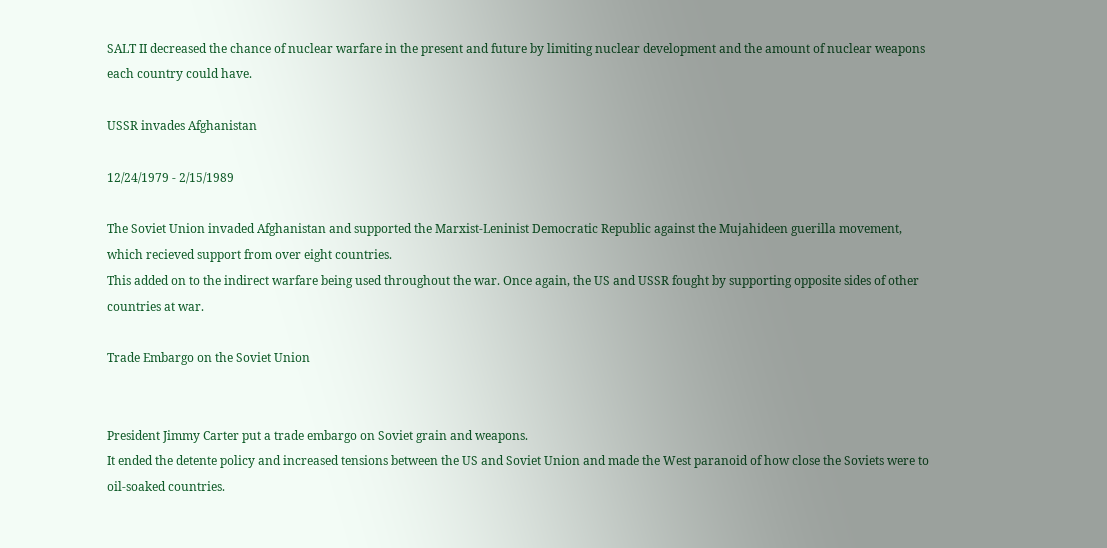SALT II decreased the chance of nuclear warfare in the present and future by limiting nuclear development and the amount of nuclear weapons each country could have.

USSR invades Afghanistan

12/24/1979 - 2/15/1989

The Soviet Union invaded Afghanistan and supported the Marxist-Leninist Democratic Republic against the Mujahideen guerilla movement, which recieved support from over eight countries.
This added on to the indirect warfare being used throughout the war. Once again, the US and USSR fought by supporting opposite sides of other countries at war.

Trade Embargo on the Soviet Union


President Jimmy Carter put a trade embargo on Soviet grain and weapons.
It ended the detente policy and increased tensions between the US and Soviet Union and made the West paranoid of how close the Soviets were to oil-soaked countries.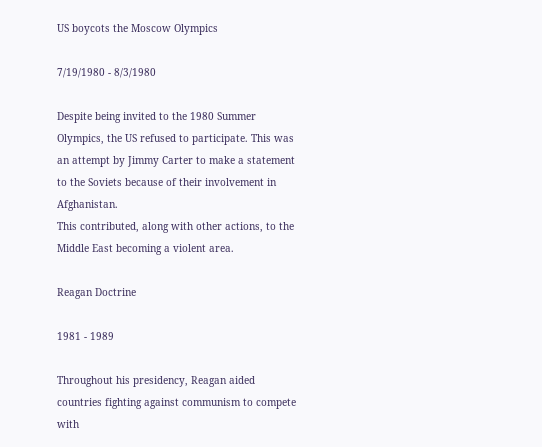US boycots the Moscow Olympics

7/19/1980 - 8/3/1980

Despite being invited to the 1980 Summer Olympics, the US refused to participate. This was an attempt by Jimmy Carter to make a statement to the Soviets because of their involvement in Afghanistan.
This contributed, along with other actions, to the Middle East becoming a violent area.

Reagan Doctrine

1981 - 1989

Throughout his presidency, Reagan aided countries fighting against communism to compete with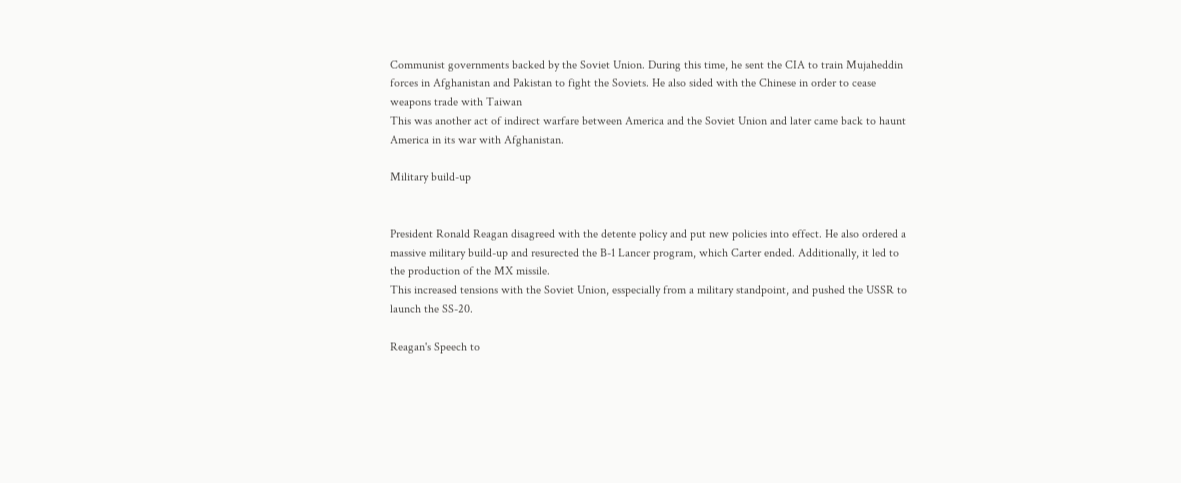Communist governments backed by the Soviet Union. During this time, he sent the CIA to train Mujaheddin forces in Afghanistan and Pakistan to fight the Soviets. He also sided with the Chinese in order to cease weapons trade with Taiwan
This was another act of indirect warfare between America and the Soviet Union and later came back to haunt America in its war with Afghanistan.

Military build-up


President Ronald Reagan disagreed with the detente policy and put new policies into effect. He also ordered a massive military build-up and resurected the B-1 Lancer program, which Carter ended. Additionally, it led to the production of the MX missile.
This increased tensions with the Soviet Union, esspecially from a military standpoint, and pushed the USSR to launch the SS-20.

Reagan's Speech to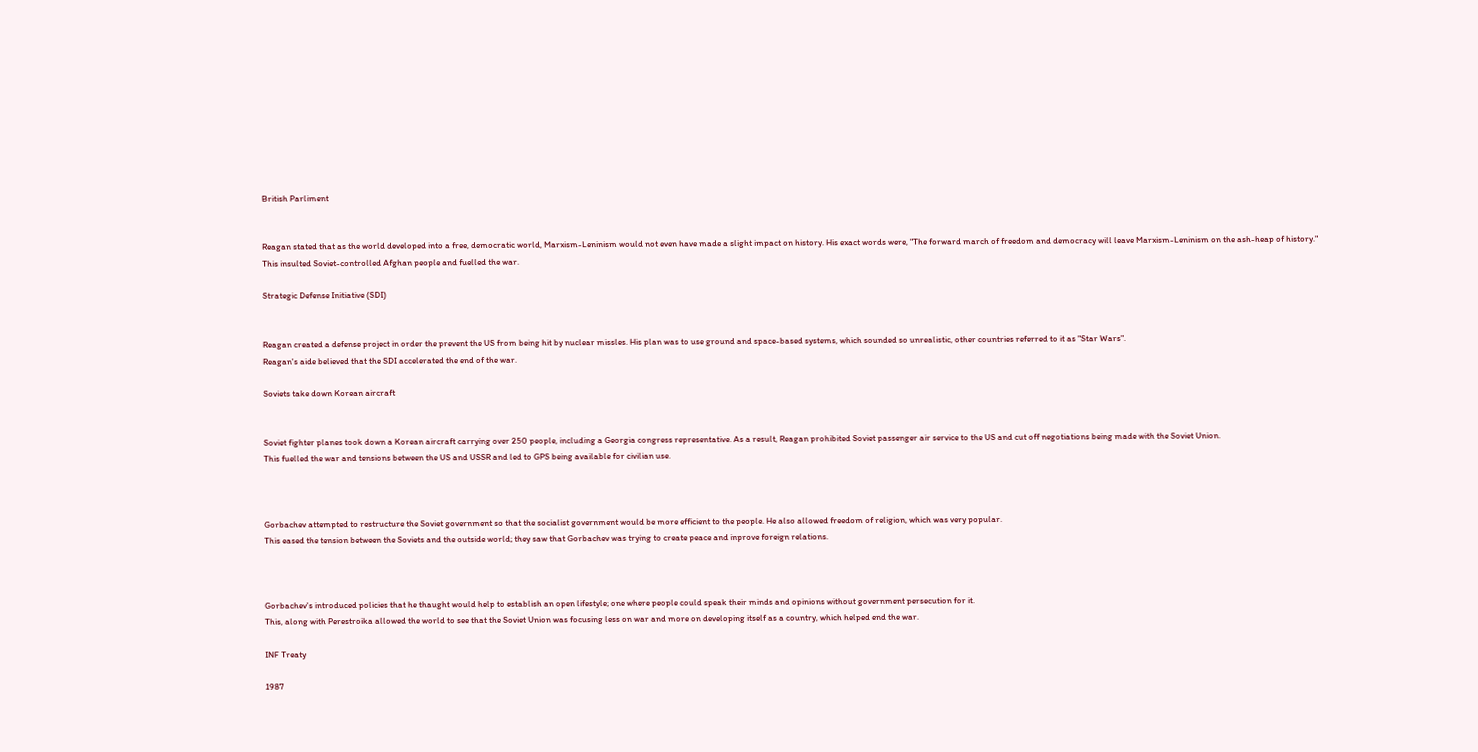British Parliment


Reagan stated that as the world developed into a free, democratic world, Marxism-Leninism would not even have made a slight impact on history. His exact words were, "The forward march of freedom and democracy will leave Marxism-Leninism on the ash-heap of history."
This insulted Soviet-controlled Afghan people and fuelled the war.

Strategic Defense Initiative (SDI)


Reagan created a defense project in order the prevent the US from being hit by nuclear missles. His plan was to use ground and space-based systems, which sounded so unrealistic, other countries referred to it as "Star Wars".
Reagan's aide believed that the SDI accelerated the end of the war.

Soviets take down Korean aircraft


Soviet fighter planes took down a Korean aircraft carrying over 250 people, including a Georgia congress representative. As a result, Reagan prohibited Soviet passenger air service to the US and cut off negotiations being made with the Soviet Union.
This fuelled the war and tensions between the US and USSR and led to GPS being available for civilian use.



Gorbachev attempted to restructure the Soviet government so that the socialist government would be more efficient to the people. He also allowed freedom of religion, which was very popular.
This eased the tension between the Soviets and the outside world; they saw that Gorbachev was trying to create peace and inprove foreign relations.



Gorbachev's introduced policies that he thaught would help to establish an open lifestyle; one where people could speak their minds and opinions without government persecution for it.
This, along with Perestroika allowed the world to see that the Soviet Union was focusing less on war and more on developing itself as a country, which helped end the war.

INF Treaty

1987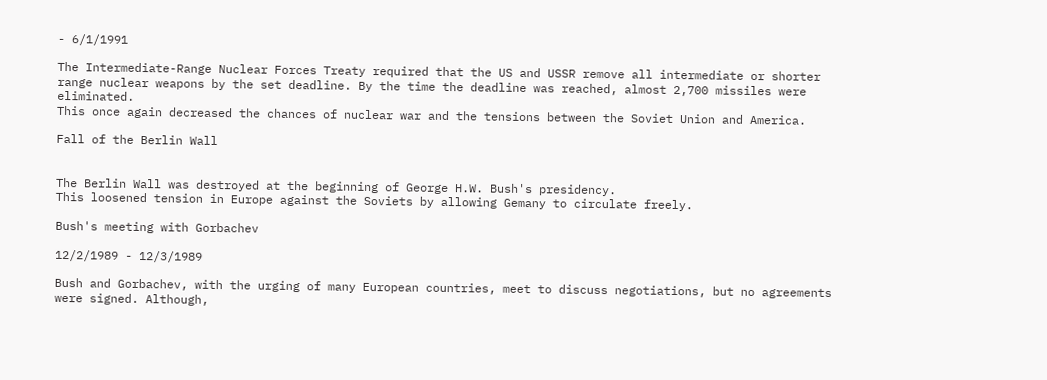- 6/1/1991

The Intermediate-Range Nuclear Forces Treaty required that the US and USSR remove all intermediate or shorter range nuclear weapons by the set deadline. By the time the deadline was reached, almost 2,700 missiles were eliminated.
This once again decreased the chances of nuclear war and the tensions between the Soviet Union and America.

Fall of the Berlin Wall


The Berlin Wall was destroyed at the beginning of George H.W. Bush's presidency.
This loosened tension in Europe against the Soviets by allowing Gemany to circulate freely.

Bush's meeting with Gorbachev

12/2/1989 - 12/3/1989

Bush and Gorbachev, with the urging of many European countries, meet to discuss negotiations, but no agreements were signed. Although,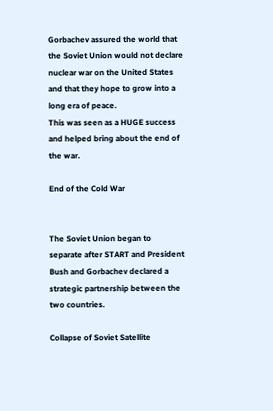Gorbachev assured the world that the Soviet Union would not declare nuclear war on the United States and that they hope to grow into a long era of peace.
This was seen as a HUGE success and helped bring about the end of the war.

End of the Cold War


The Soviet Union began to separate after START and President Bush and Gorbachev declared a strategic partnership between the two countries.

Collapse of Soviet Satellite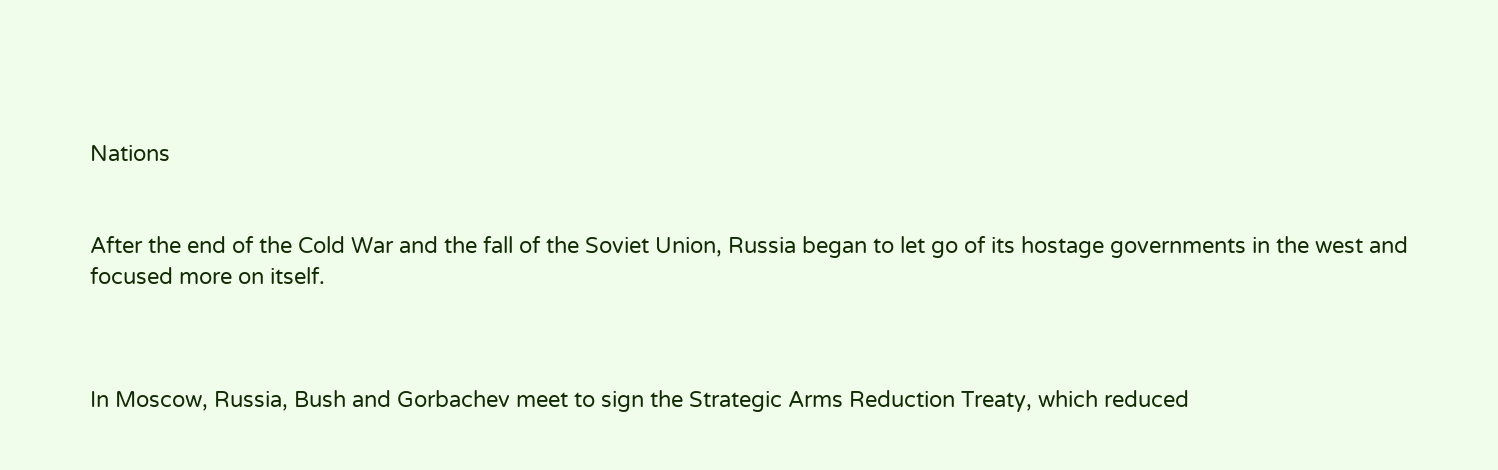Nations


After the end of the Cold War and the fall of the Soviet Union, Russia began to let go of its hostage governments in the west and focused more on itself.



In Moscow, Russia, Bush and Gorbachev meet to sign the Strategic Arms Reduction Treaty, which reduced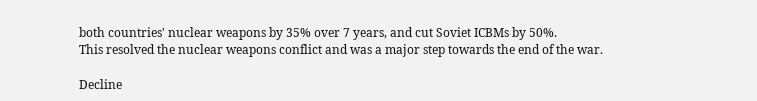both countries' nuclear weapons by 35% over 7 years, and cut Soviet ICBMs by 50%.
This resolved the nuclear weapons conflict and was a major step towards the end of the war.

Decline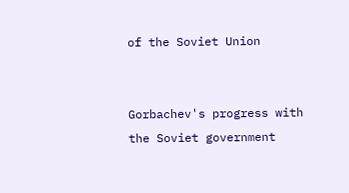of the Soviet Union


Gorbachev's progress with the Soviet government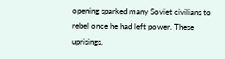opening sparked many Soviet civilians to rebel once he had left power. These uprisings,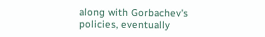along with Gorbachev's policies, eventually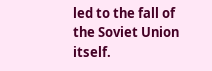led to the fall of the Soviet Union itself.